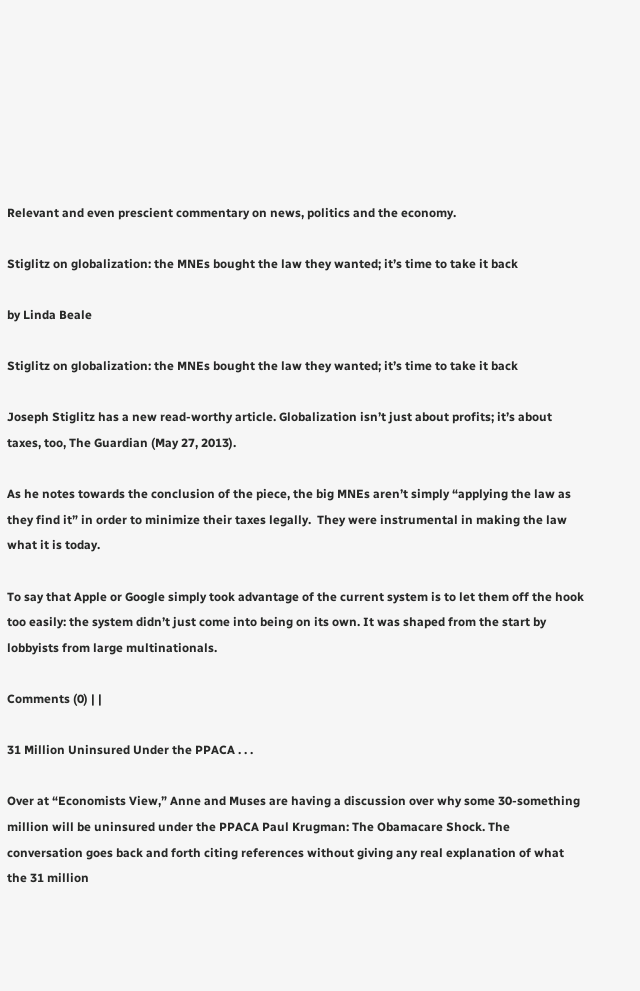Relevant and even prescient commentary on news, politics and the economy.

Stiglitz on globalization: the MNEs bought the law they wanted; it’s time to take it back

by Linda Beale

Stiglitz on globalization: the MNEs bought the law they wanted; it’s time to take it back

Joseph Stiglitz has a new read-worthy article. Globalization isn’t just about profits; it’s about taxes, too, The Guardian (May 27, 2013).

As he notes towards the conclusion of the piece, the big MNEs aren’t simply “applying the law as they find it” in order to minimize their taxes legally.  They were instrumental in making the law what it is today.

To say that Apple or Google simply took advantage of the current system is to let them off the hook too easily: the system didn’t just come into being on its own. It was shaped from the start by lobbyists from large multinationals.

Comments (0) | |

31 Million Uninsured Under the PPACA . . .

Over at “Economists View,” Anne and Muses are having a discussion over why some 30-something million will be uninsured under the PPACA Paul Krugman: The Obamacare Shock. The conversation goes back and forth citing references without giving any real explanation of what the 31 million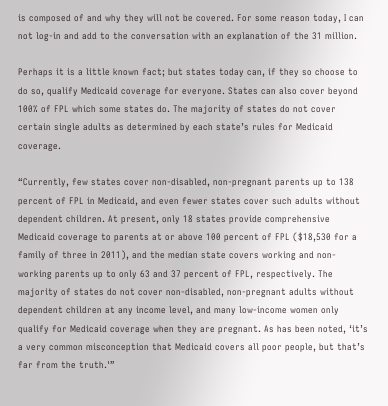is composed of and why they will not be covered. For some reason today, I can not log-in and add to the conversation with an explanation of the 31 million.

Perhaps it is a little known fact; but states today can, if they so choose to do so, qualify Medicaid coverage for everyone. States can also cover beyond 100% of FPL which some states do. The majority of states do not cover certain single adults as determined by each state’s rules for Medicaid coverage.

“Currently, few states cover non-disabled, non-pregnant parents up to 138 percent of FPL in Medicaid, and even fewer states cover such adults without dependent children. At present, only 18 states provide comprehensive Medicaid coverage to parents at or above 100 percent of FPL ($18,530 for a family of three in 2011), and the median state covers working and non-working parents up to only 63 and 37 percent of FPL, respectively. The majority of states do not cover non-disabled, non-pregnant adults without dependent children at any income level, and many low-income women only qualify for Medicaid coverage when they are pregnant. As has been noted, ‘it’s a very common misconception that Medicaid covers all poor people, but that’s far from the truth.'”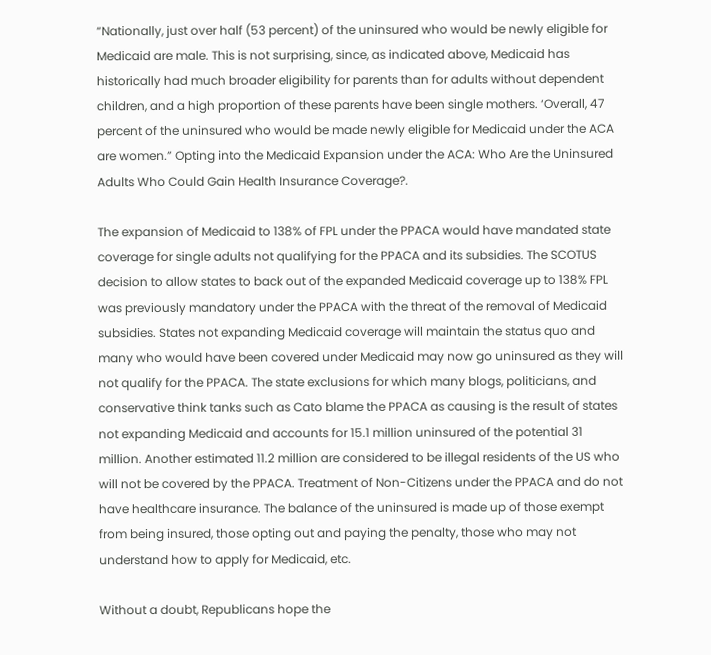“Nationally, just over half (53 percent) of the uninsured who would be newly eligible for Medicaid are male. This is not surprising, since, as indicated above, Medicaid has historically had much broader eligibility for parents than for adults without dependent children, and a high proportion of these parents have been single mothers. ‘Overall, 47 percent of the uninsured who would be made newly eligible for Medicaid under the ACA are women.” Opting into the Medicaid Expansion under the ACA: Who Are the Uninsured Adults Who Could Gain Health Insurance Coverage?.

The expansion of Medicaid to 138% of FPL under the PPACA would have mandated state coverage for single adults not qualifying for the PPACA and its subsidies. The SCOTUS decision to allow states to back out of the expanded Medicaid coverage up to 138% FPL was previously mandatory under the PPACA with the threat of the removal of Medicaid subsidies. States not expanding Medicaid coverage will maintain the status quo and many who would have been covered under Medicaid may now go uninsured as they will not qualify for the PPACA. The state exclusions for which many blogs, politicians, and conservative think tanks such as Cato blame the PPACA as causing is the result of states not expanding Medicaid and accounts for 15.1 million uninsured of the potential 31 million. Another estimated 11.2 million are considered to be illegal residents of the US who will not be covered by the PPACA. Treatment of Non-Citizens under the PPACA and do not have healthcare insurance. The balance of the uninsured is made up of those exempt from being insured, those opting out and paying the penalty, those who may not understand how to apply for Medicaid, etc.

Without a doubt, Republicans hope the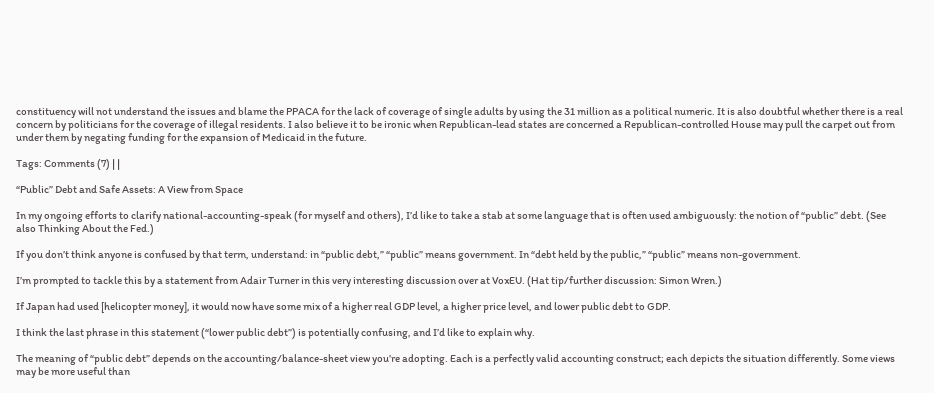constituency will not understand the issues and blame the PPACA for the lack of coverage of single adults by using the 31 million as a political numeric. It is also doubtful whether there is a real concern by politicians for the coverage of illegal residents. I also believe it to be ironic when Republican-lead states are concerned a Republican-controlled House may pull the carpet out from under them by negating funding for the expansion of Medicaid in the future.

Tags: Comments (7) | |

“Public” Debt and Safe Assets: A View from Space

In my ongoing efforts to clarify national-accounting-speak (for myself and others), I’d like to take a stab at some language that is often used ambiguously: the notion of “public” debt. (See also Thinking About the Fed.)

If you don’t think anyone is confused by that term, understand: in “public debt,” “public” means government. In “debt held by the public,” “public” means non-government.

I’m prompted to tackle this by a statement from Adair Turner in this very interesting discussion over at VoxEU. (Hat tip/further discussion: Simon Wren.)

If Japan had used [helicopter money], it would now have some mix of a higher real GDP level, a higher price level, and lower public debt to GDP.

I think the last phrase in this statement (“lower public debt”) is potentially confusing, and I’d like to explain why.

The meaning of “public debt” depends on the accounting/balance-sheet view you’re adopting. Each is a perfectly valid accounting construct; each depicts the situation differently. Some views may be more useful than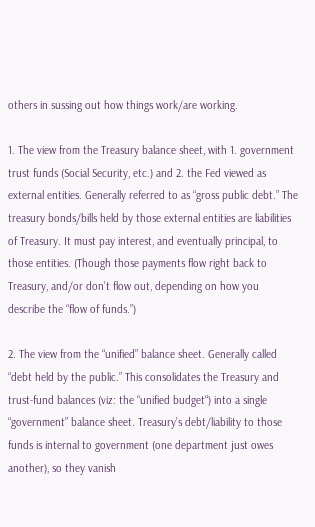others in sussing out how things work/are working.

1. The view from the Treasury balance sheet, with 1. government trust funds (Social Security, etc.) and 2. the Fed viewed as external entities. Generally referred to as “gross public debt.” The treasury bonds/bills held by those external entities are liabilities of Treasury. It must pay interest, and eventually principal, to those entities. (Though those payments flow right back to Treasury, and/or don’t flow out, depending on how you describe the “flow of funds.”)

2. The view from the “unified” balance sheet. Generally called “debt held by the public.” This consolidates the Treasury and trust-fund balances (viz: the “unified budget“) into a single “government” balance sheet. Treasury’s debt/liability to those funds is internal to government (one department just owes another), so they vanish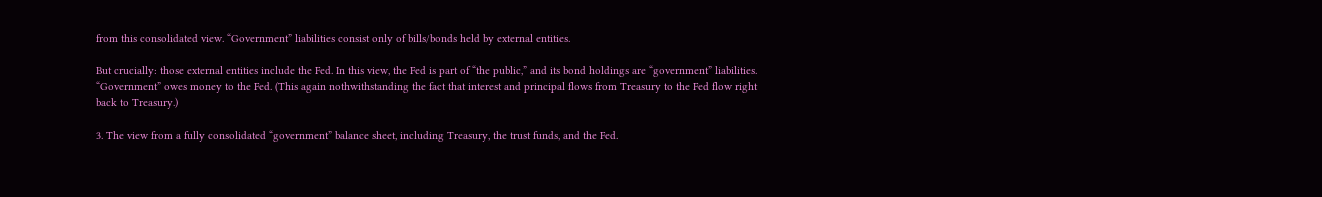from this consolidated view. “Government” liabilities consist only of bills/bonds held by external entities.

But crucially: those external entities include the Fed. In this view, the Fed is part of “the public,” and its bond holdings are “government” liabilities. “Government” owes money to the Fed. (This again nothwithstanding the fact that interest and principal flows from Treasury to the Fed flow right back to Treasury.)

3. The view from a fully consolidated “government” balance sheet, including Treasury, the trust funds, and the Fed.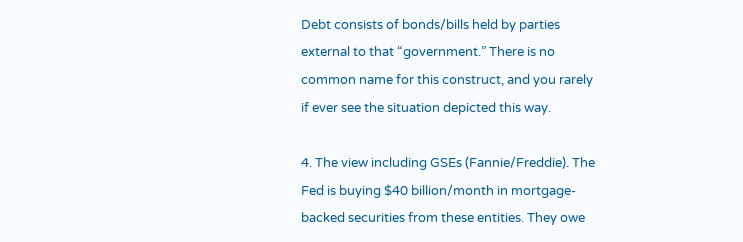Debt consists of bonds/bills held by parties external to that “government.” There is no common name for this construct, and you rarely if ever see the situation depicted this way.

4. The view including GSEs (Fannie/Freddie). The Fed is buying $40 billion/month in mortgage-backed securities from these entities. They owe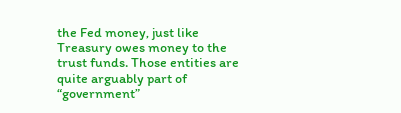the Fed money, just like Treasury owes money to the trust funds. Those entities are quite arguably part of “government”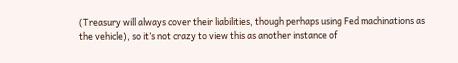(Treasury will always cover their liabilities, though perhaps using Fed machinations as the vehicle), so it’s not crazy to view this as another instance of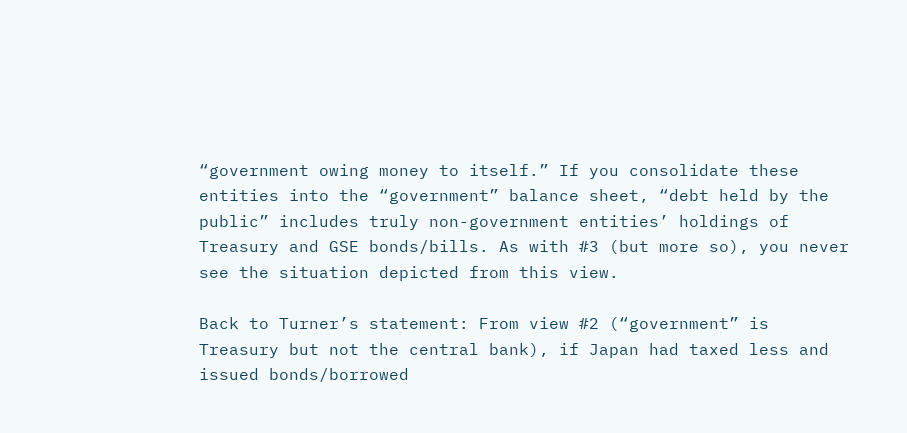“government owing money to itself.” If you consolidate these entities into the “government” balance sheet, “debt held by the public” includes truly non-government entities’ holdings of Treasury and GSE bonds/bills. As with #3 (but more so), you never see the situation depicted from this view.

Back to Turner’s statement: From view #2 (“government” is Treasury but not the central bank), if Japan had taxed less and issued bonds/borrowed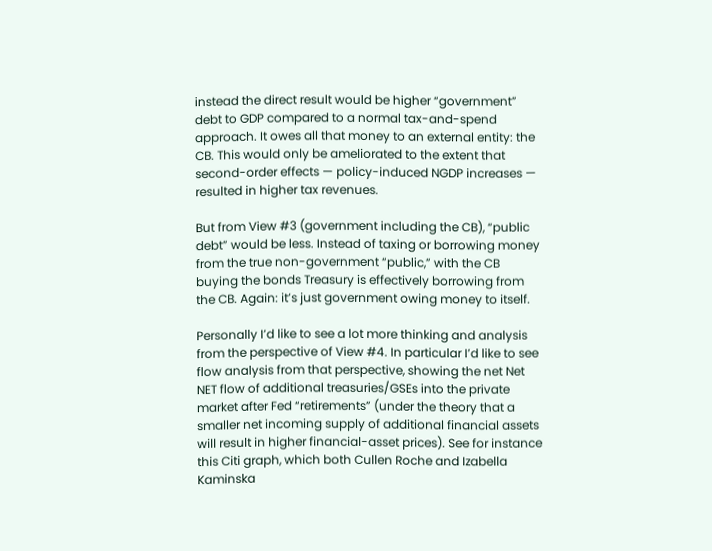instead the direct result would be higher “government” debt to GDP compared to a normal tax-and-spend approach. It owes all that money to an external entity: the CB. This would only be ameliorated to the extent that second-order effects — policy-induced NGDP increases — resulted in higher tax revenues.

But from View #3 (government including the CB), “public debt” would be less. Instead of taxing or borrowing money from the true non-government “public,” with the CB buying the bonds Treasury is effectively borrowing from the CB. Again: it’s just government owing money to itself.

Personally I’d like to see a lot more thinking and analysis from the perspective of View #4. In particular I’d like to see flow analysis from that perspective, showing the net Net NET flow of additional treasuries/GSEs into the private market after Fed “retirements” (under the theory that a smaller net incoming supply of additional financial assets will result in higher financial-asset prices). See for instance this Citi graph, which both Cullen Roche and Izabella Kaminska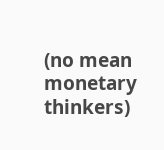(no mean monetary thinkers)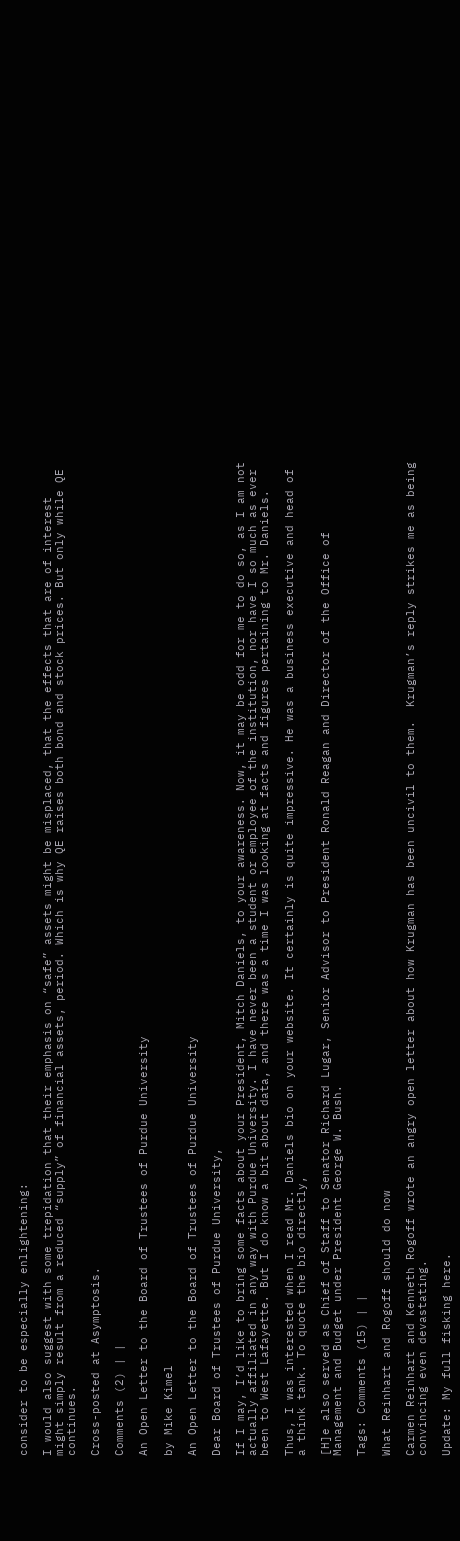consider to be especially enlightening:

I would also suggest with some trepidation that their emphasis on “safe” assets might be misplaced, that the effects that are of interest might simply result from a reduced “supply” of financial assets, period. Which is why QE raises both bond and stock prices. But only while QE continues.

Cross-posted at Asymptosis.

Comments (2) | |

An Open Letter to the Board of Trustees of Purdue University

by Mike Kimel

An Open Letter to the Board of Trustees of Purdue University

Dear Board of Trustees of Purdue University,

If I may, I’d like to bring some facts about your President, Mitch Daniels, to your awareness. Now, it may be odd for me to do so, as I am not actually affiliated in any way with Purdue University. I have never been a student or employee of the institution, nor have I so much as ever been to West Lafayette. But I do know a bit about data, and there was a time I was looking at facts and figures pertaining to Mr. Daniels.

Thus, I was interested when I read Mr. Daniels bio on your website. It certainly is quite impressive. He was a business executive and head of a think tank. To quote the bio directly,

[H]e also served as Chief of Staff to Senator Richard Lugar, Senior Advisor to President Ronald Reagan and Director of the Office of Management and Budget under President George W. Bush.

Tags: Comments (15) | |

What Reinhart and Rogoff should do now

Carmen Reinhart and Kenneth Rogoff wrote an angry open letter about how Krugman has been uncivil to them.  Krugman’s reply strikes me as being convincing even devastating.

Update: My full fisking here.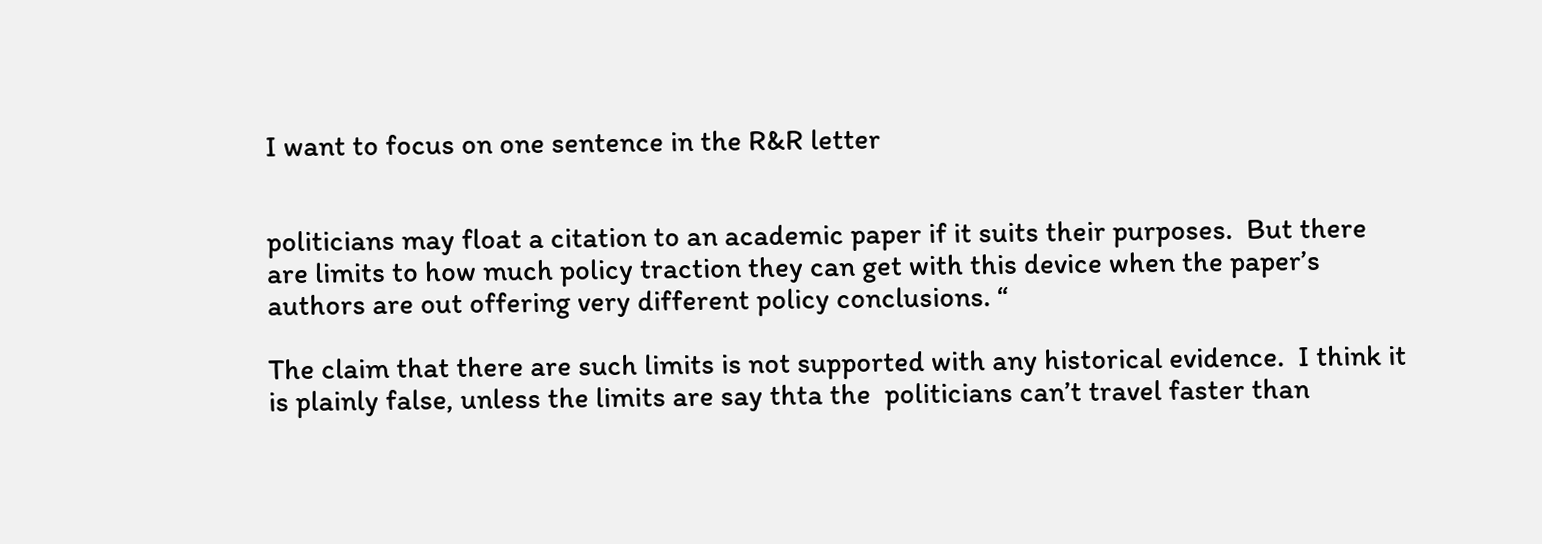I want to focus on one sentence in the R&R letter


politicians may float a citation to an academic paper if it suits their purposes.  But there are limits to how much policy traction they can get with this device when the paper’s authors are out offering very different policy conclusions. “

The claim that there are such limits is not supported with any historical evidence.  I think it is plainly false, unless the limits are say thta the  politicians can’t travel faster than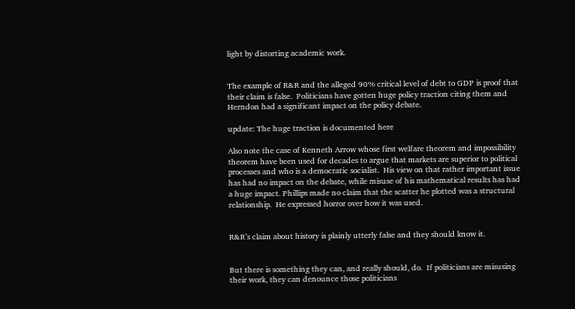light by distorting academic work.


The example of R&R and the alleged 90% critical level of debt to GDP is proof that their claim is false.  Politicians have gotten huge policy traction citing them and Herndon had a significant impact on the policy debate.

update: The huge traction is documented here

Also note the case of Kenneth Arrow whose first welfare theorem and impossibility theorem have been used for decades to argue that markets are superior to political processes and who is a democratic socialist.  His view on that rather important issue has had no impact on the debate, while misuse of his mathematical results has had a huge impact. Phillips made no claim that the scatter he plotted was a structural relationship.  He expressed horror over how it was used.


R&R’s claim about history is plainly utterly false and they should know it.


But there is something they can, and really should, do.  If politicians are misusing their work, they can denounce those politicians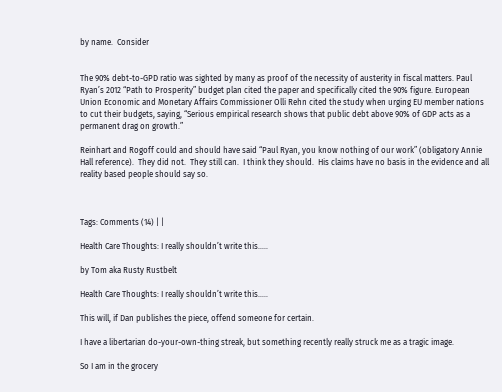by name.  Consider


The 90% debt-to-GPD ratio was sighted by many as proof of the necessity of austerity in fiscal matters. Paul Ryan’s 2012 “Path to Prosperity” budget plan cited the paper and specifically cited the 90% figure. European Union Economic and Monetary Affairs Commissioner Olli Rehn cited the study when urging EU member nations to cut their budgets, saying, “Serious empirical research shows that public debt above 90% of GDP acts as a permanent drag on growth.”

Reinhart and Rogoff could and should have said “Paul Ryan, you know nothing of our work” (obligatory Annie Hall reference).  They did not.  They still can.  I think they should.  His claims have no basis in the evidence and all reality based people should say so.



Tags: Comments (14) | |

Health Care Thoughts: I really shouldn’t write this…..

by Tom aka Rusty Rustbelt

Health Care Thoughts: I really shouldn’t write this…..

This will, if Dan publishes the piece, offend someone for certain.

I have a libertarian do-your-own-thing streak, but something recently really struck me as a tragic image.

So I am in the grocery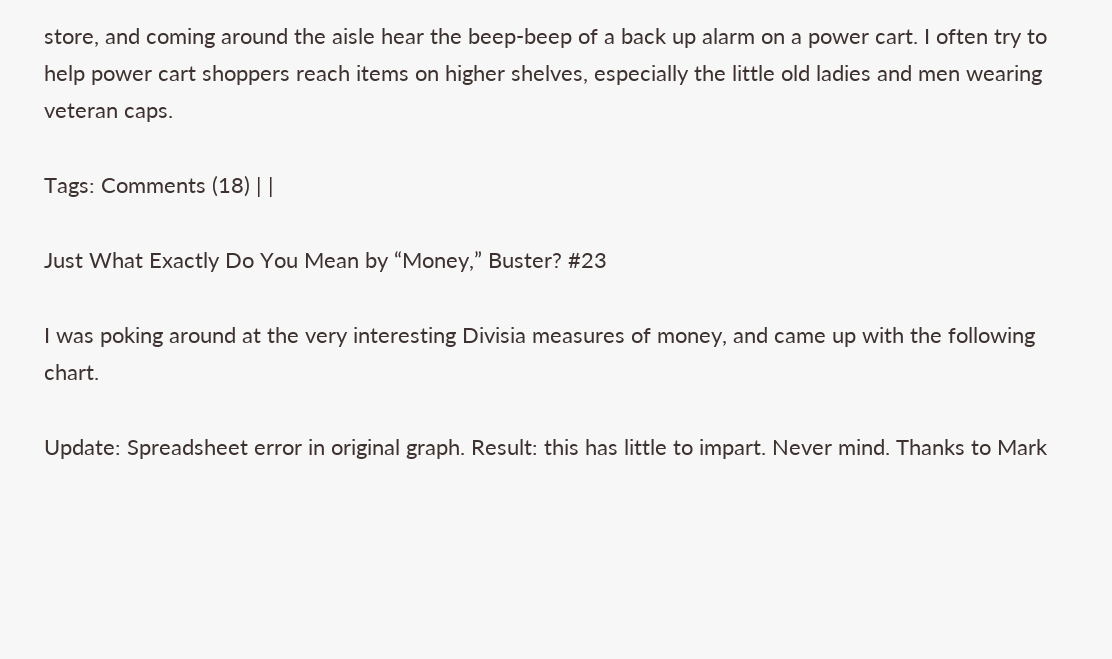store, and coming around the aisle hear the beep-beep of a back up alarm on a power cart. I often try to help power cart shoppers reach items on higher shelves, especially the little old ladies and men wearing veteran caps.

Tags: Comments (18) | |

Just What Exactly Do You Mean by “Money,” Buster? #23

I was poking around at the very interesting Divisia measures of money, and came up with the following chart.

Update: Spreadsheet error in original graph. Result: this has little to impart. Never mind. Thanks to Mark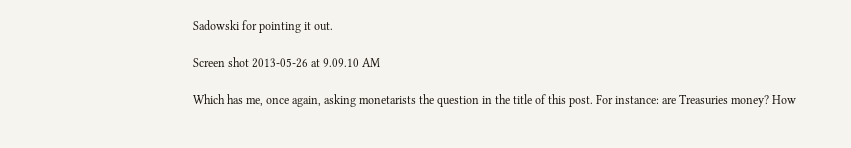Sadowski for pointing it out.

Screen shot 2013-05-26 at 9.09.10 AM

Which has me, once again, asking monetarists the question in the title of this post. For instance: are Treasuries money? How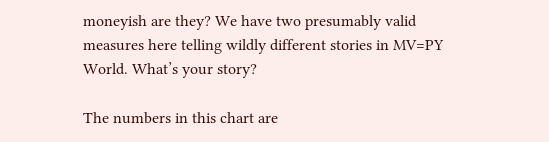moneyish are they? We have two presumably valid measures here telling wildly different stories in MV=PY World. What’s your story?

The numbers in this chart are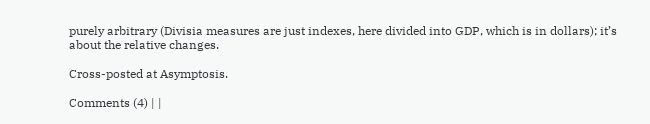purely arbitrary (Divisia measures are just indexes, here divided into GDP, which is in dollars); it’s about the relative changes.

Cross-posted at Asymptosis.

Comments (4) | |